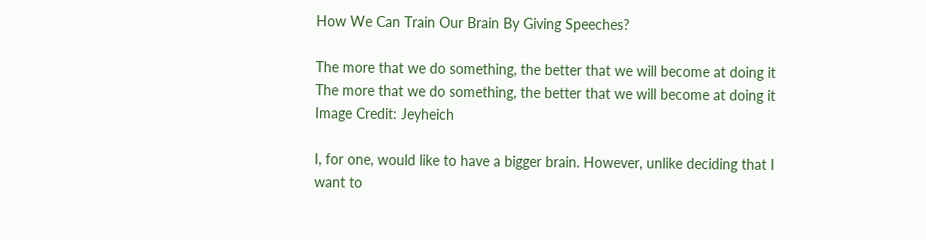How We Can Train Our Brain By Giving Speeches?

The more that we do something, the better that we will become at doing it
The more that we do something, the better that we will become at doing it
Image Credit: Jeyheich

I, for one, would like to have a bigger brain. However, unlike deciding that I want to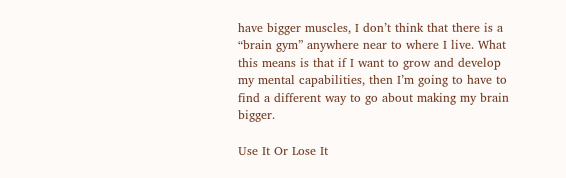have bigger muscles, I don’t think that there is a “brain gym” anywhere near to where I live. What this means is that if I want to grow and develop my mental capabilities, then I’m going to have to find a different way to go about making my brain bigger.

Use It Or Lose It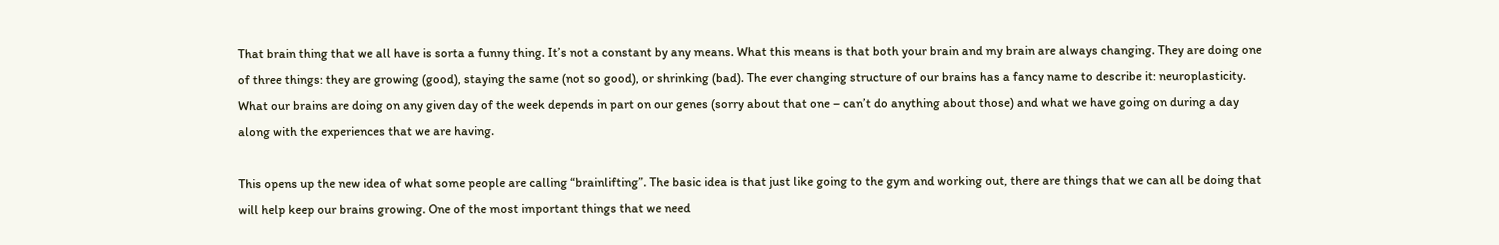That brain thing that we all have is sorta a funny thing. It’s not a constant by any means. What this means is that both your brain and my brain are always changing. They are doing one of three things: they are growing (good), staying the same (not so good), or shrinking (bad). The ever changing structure of our brains has a fancy name to describe it: neuroplasticity. What our brains are doing on any given day of the week depends in part on our genes (sorry about that one – can’t do anything about those) and what we have going on during a day along with the experiences that we are having.

This opens up the new idea of what some people are calling “brainlifting”. The basic idea is that just like going to the gym and working out, there are things that we can all be doing that will help keep our brains growing. One of the most important things that we need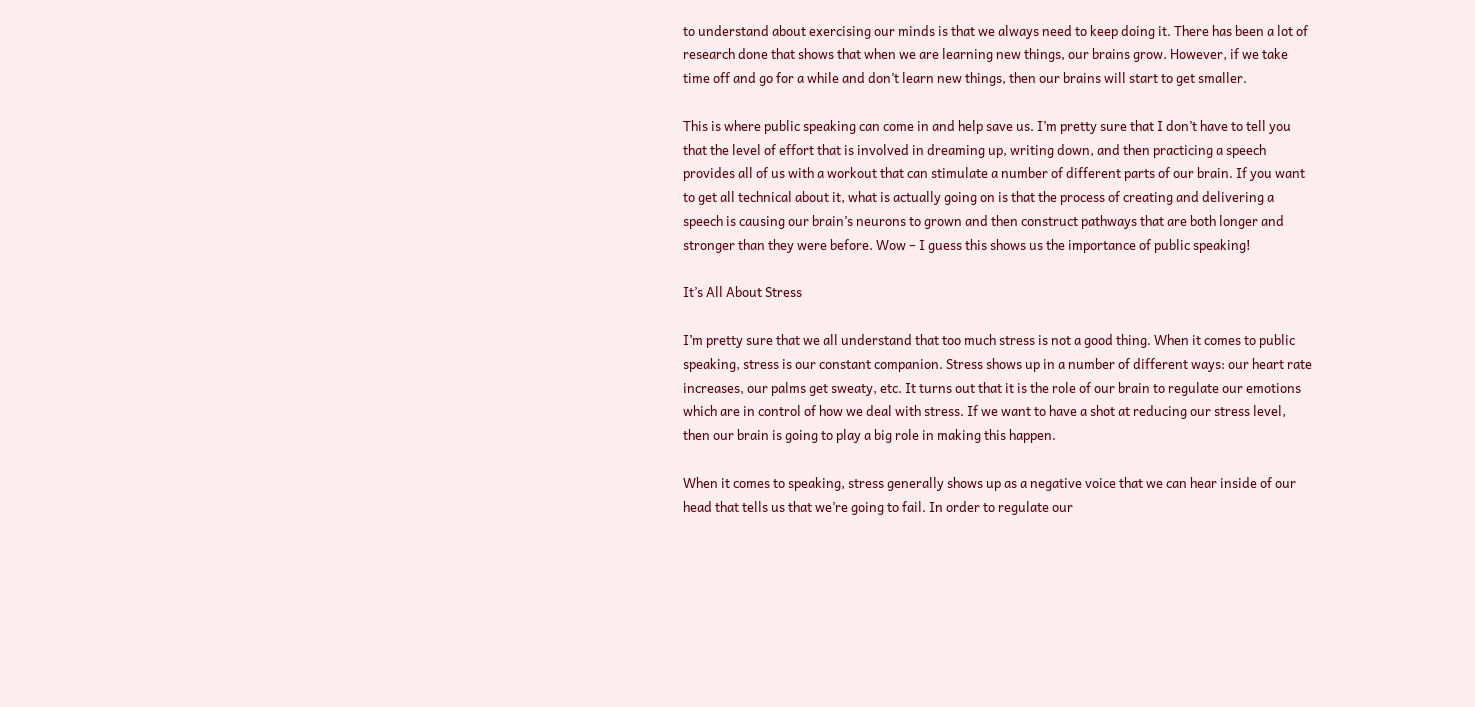to understand about exercising our minds is that we always need to keep doing it. There has been a lot of research done that shows that when we are learning new things, our brains grow. However, if we take time off and go for a while and don’t learn new things, then our brains will start to get smaller.

This is where public speaking can come in and help save us. I’m pretty sure that I don’t have to tell you that the level of effort that is involved in dreaming up, writing down, and then practicing a speech provides all of us with a workout that can stimulate a number of different parts of our brain. If you want to get all technical about it, what is actually going on is that the process of creating and delivering a speech is causing our brain’s neurons to grown and then construct pathways that are both longer and stronger than they were before. Wow – I guess this shows us the importance of public speaking!

It’s All About Stress

I’m pretty sure that we all understand that too much stress is not a good thing. When it comes to public speaking, stress is our constant companion. Stress shows up in a number of different ways: our heart rate increases, our palms get sweaty, etc. It turns out that it is the role of our brain to regulate our emotions which are in control of how we deal with stress. If we want to have a shot at reducing our stress level, then our brain is going to play a big role in making this happen.

When it comes to speaking, stress generally shows up as a negative voice that we can hear inside of our head that tells us that we’re going to fail. In order to regulate our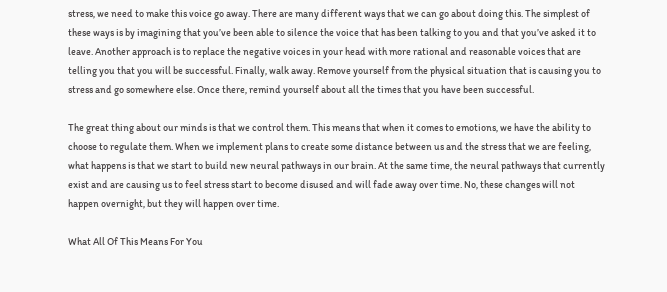stress, we need to make this voice go away. There are many different ways that we can go about doing this. The simplest of these ways is by imagining that you’ve been able to silence the voice that has been talking to you and that you’ve asked it to leave. Another approach is to replace the negative voices in your head with more rational and reasonable voices that are telling you that you will be successful. Finally, walk away. Remove yourself from the physical situation that is causing you to stress and go somewhere else. Once there, remind yourself about all the times that you have been successful.

The great thing about our minds is that we control them. This means that when it comes to emotions, we have the ability to choose to regulate them. When we implement plans to create some distance between us and the stress that we are feeling, what happens is that we start to build new neural pathways in our brain. At the same time, the neural pathways that currently exist and are causing us to feel stress start to become disused and will fade away over time. No, these changes will not happen overnight, but they will happen over time.

What All Of This Means For You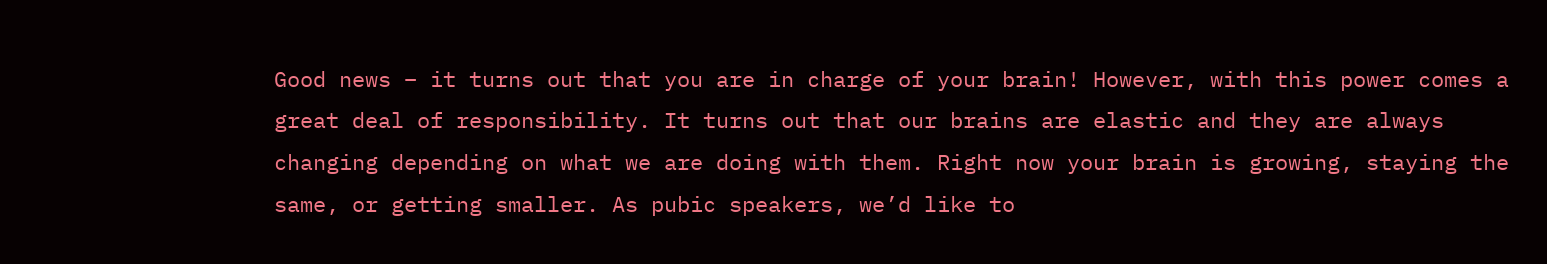Good news – it turns out that you are in charge of your brain! However, with this power comes a great deal of responsibility. It turns out that our brains are elastic and they are always changing depending on what we are doing with them. Right now your brain is growing, staying the same, or getting smaller. As pubic speakers, we’d like to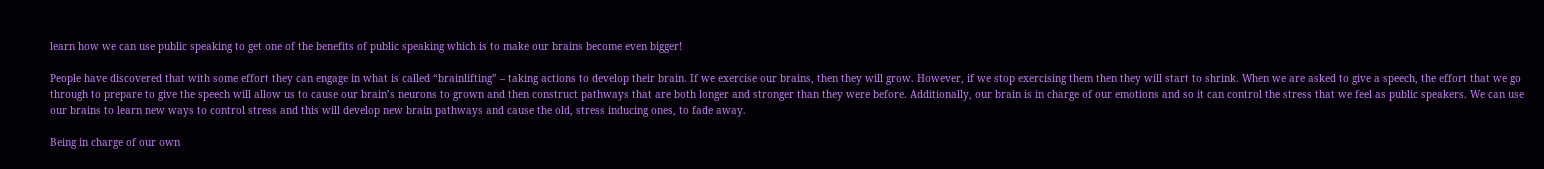learn how we can use public speaking to get one of the benefits of public speaking which is to make our brains become even bigger!

People have discovered that with some effort they can engage in what is called “brainlifting” – taking actions to develop their brain. If we exercise our brains, then they will grow. However, if we stop exercising them then they will start to shrink. When we are asked to give a speech, the effort that we go through to prepare to give the speech will allow us to cause our brain’s neurons to grown and then construct pathways that are both longer and stronger than they were before. Additionally, our brain is in charge of our emotions and so it can control the stress that we feel as public speakers. We can use our brains to learn new ways to control stress and this will develop new brain pathways and cause the old, stress inducing ones, to fade away.

Being in charge of our own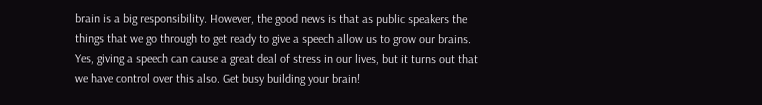brain is a big responsibility. However, the good news is that as public speakers the things that we go through to get ready to give a speech allow us to grow our brains. Yes, giving a speech can cause a great deal of stress in our lives, but it turns out that we have control over this also. Get busy building your brain!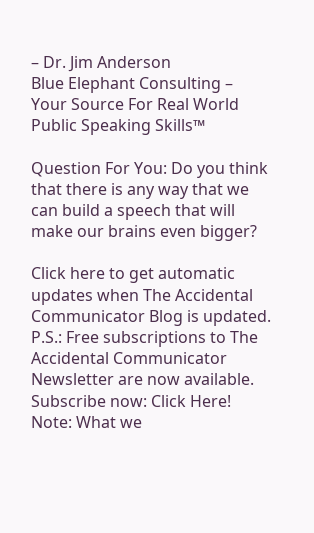– Dr. Jim Anderson
Blue Elephant Consulting –
Your Source For Real World Public Speaking Skills™

Question For You: Do you think that there is any way that we can build a speech that will make our brains even bigger?

Click here to get automatic updates when The Accidental Communicator Blog is updated.
P.S.: Free subscriptions to The Accidental Communicator Newsletter are now available. Subscribe now: Click Here!
Note: What we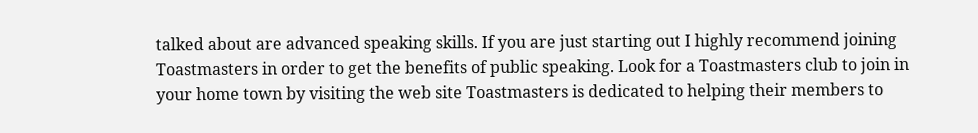talked about are advanced speaking skills. If you are just starting out I highly recommend joining Toastmasters in order to get the benefits of public speaking. Look for a Toastmasters club to join in your home town by visiting the web site Toastmasters is dedicated to helping their members to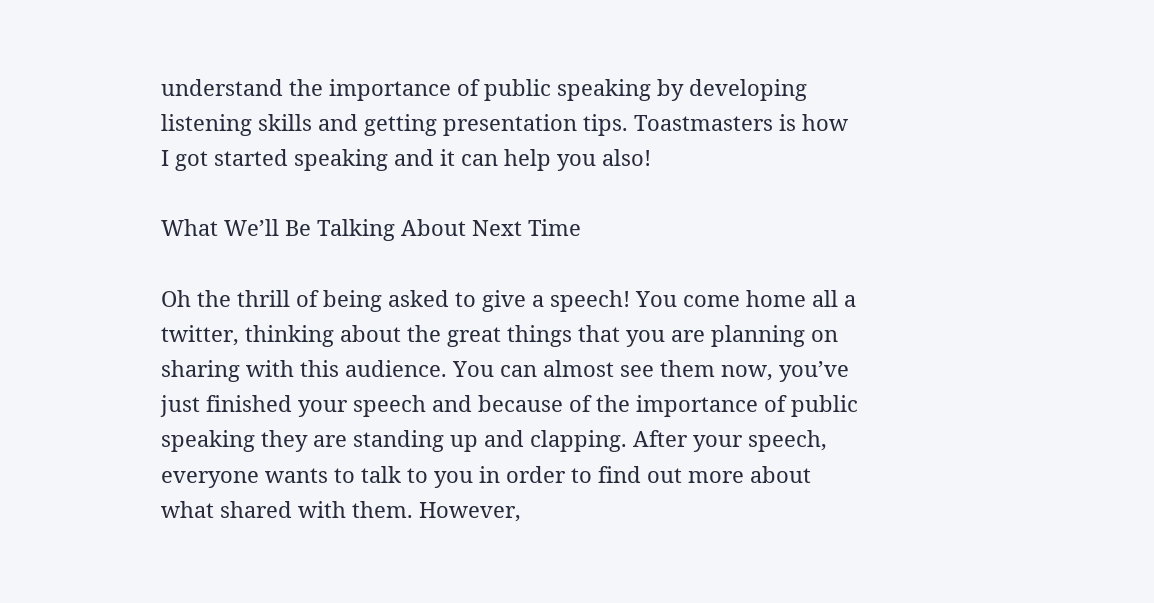understand the importance of public speaking by developing listening skills and getting presentation tips. Toastmasters is how I got started speaking and it can help you also!

What We’ll Be Talking About Next Time

Oh the thrill of being asked to give a speech! You come home all a twitter, thinking about the great things that you are planning on sharing with this audience. You can almost see them now, you’ve just finished your speech and because of the importance of public speaking they are standing up and clapping. After your speech, everyone wants to talk to you in order to find out more about what shared with them. However,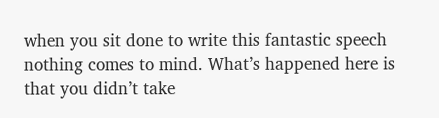when you sit done to write this fantastic speech nothing comes to mind. What’s happened here is that you didn’t take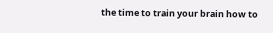the time to train your brain how to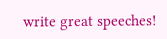write great speeches!